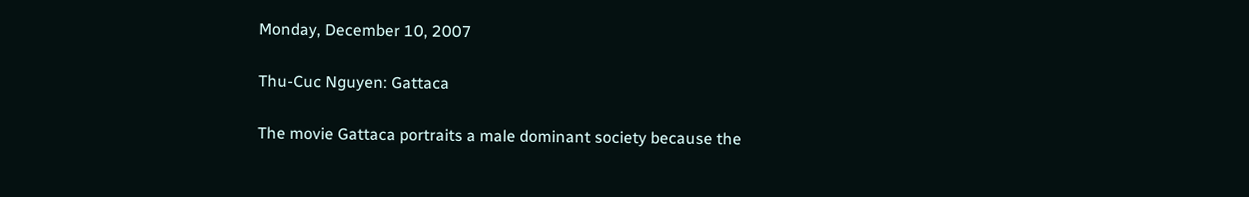Monday, December 10, 2007

Thu-Cuc Nguyen: Gattaca

The movie Gattaca portraits a male dominant society because the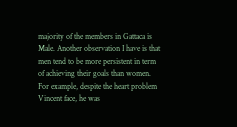majority of the members in Gattaca is Male. Another observation I have is that men tend to be more persistent in term of achieving their goals than women. For example, despite the heart problem Vincent face, he was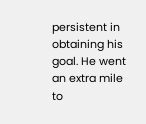persistent in obtaining his goal. He went an extra mile to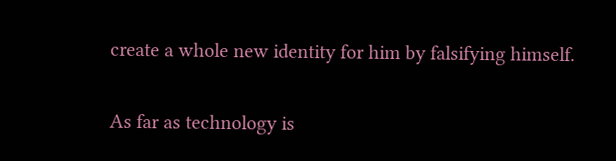create a whole new identity for him by falsifying himself.

As far as technology is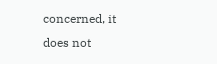concerned, it does not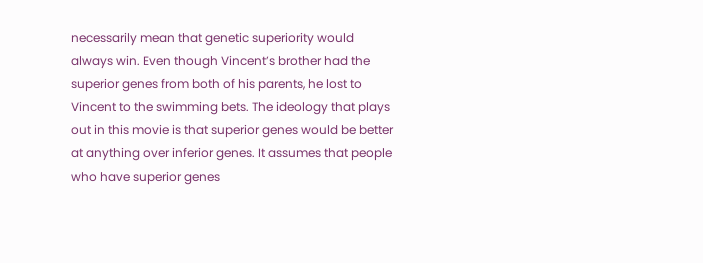necessarily mean that genetic superiority would always win. Even though Vincent’s brother had the superior genes from both of his parents, he lost to Vincent to the swimming bets. The ideology that plays out in this movie is that superior genes would be better at anything over inferior genes. It assumes that people who have superior genes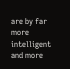are by far more intelligent and more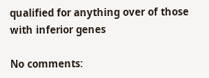qualified for anything over of those with inferior genes

No comments: